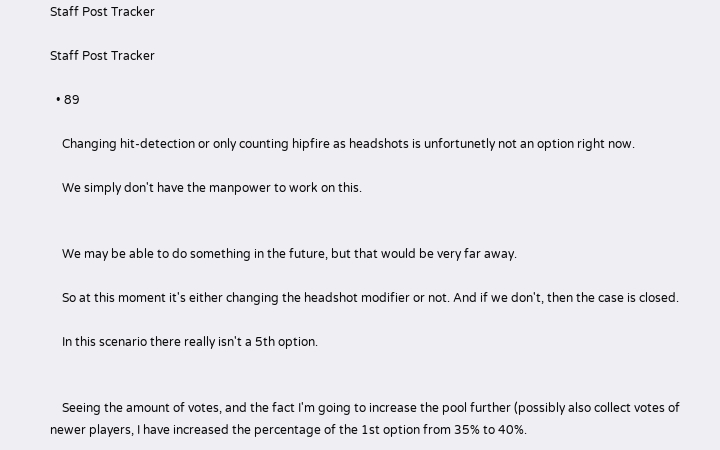Staff Post Tracker

Staff Post Tracker

  • 89

    Changing hit-detection or only counting hipfire as headshots is unfortunetly not an option right now.

    We simply don't have the manpower to work on this.


    We may be able to do something in the future, but that would be very far away.

    So at this moment it's either changing the headshot modifier or not. And if we don't, then the case is closed.

    In this scenario there really isn't a 5th option.


    Seeing the amount of votes, and the fact I'm going to increase the pool further (possibly also collect votes of newer players, I have increased the percentage of the 1st option from 35% to 40%.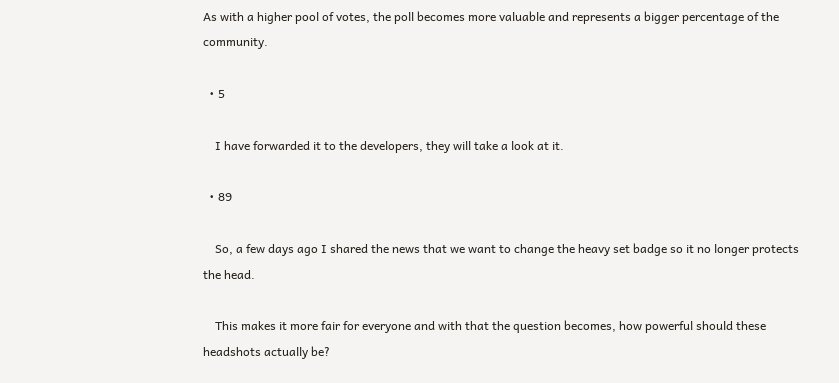As with a higher pool of votes, the poll becomes more valuable and represents a bigger percentage of the community.

  • 5

    I have forwarded it to the developers, they will take a look at it.

  • 89

    So, a few days ago I shared the news that we want to change the heavy set badge so it no longer protects the head.

    This makes it more fair for everyone and with that the question becomes, how powerful should these headshots actually be?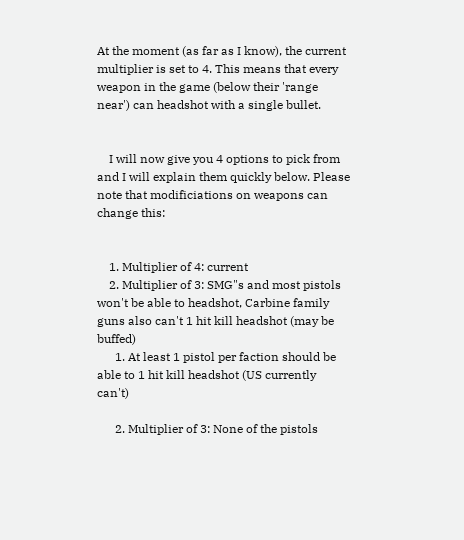At the moment (as far as I know), the current multiplier is set to 4. This means that every weapon in the game (below their 'range near') can headshot with a single bullet.


    I will now give you 4 options to pick from and I will explain them quickly below. Please note that modificiations on weapons can change this:


    1. Multiplier of 4: current
    2. Multiplier of 3: SMG"s and most pistols won't be able to headshot, Carbine family guns also can't 1 hit kill headshot (may be buffed)
      1. At least 1 pistol per faction should be able to 1 hit kill headshot (US currently can't)

      2. Multiplier of 3: None of the pistols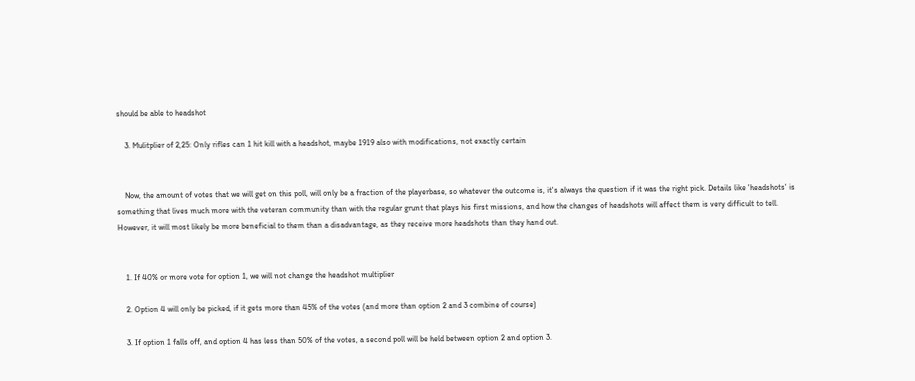should be able to headshot

    3. Mulitplier of 2,25: Only rifles can 1 hit kill with a headshot, maybe 1919 also with modifications, not exactly certain


    Now, the amount of votes that we will get on this poll, will only be a fraction of the playerbase, so whatever the outcome is, it's always the question if it was the right pick. Details like 'headshots' is something that lives much more with the veteran community than with the regular grunt that plays his first missions, and how the changes of headshots will affect them is very difficult to tell. However, it will most likely be more beneficial to them than a disadvantage, as they receive more headshots than they hand out.


    1. If 40% or more vote for option 1, we will not change the headshot multiplier

    2. Option 4 will only be picked, if it gets more than 45% of the votes (and more than option 2 and 3 combine of course)

    3. If option 1 falls off, and option 4 has less than 50% of the votes, a second poll will be held between option 2 and option 3.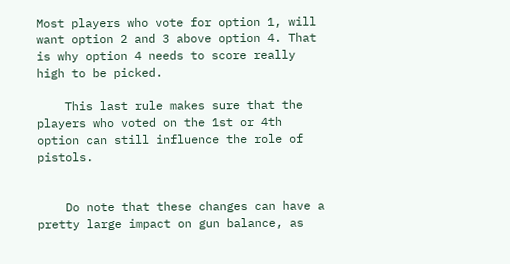Most players who vote for option 1, will want option 2 and 3 above option 4. That is why option 4 needs to score really high to be picked.

    This last rule makes sure that the players who voted on the 1st or 4th option can still influence the role of pistols.


    Do note that these changes can have a pretty large impact on gun balance, as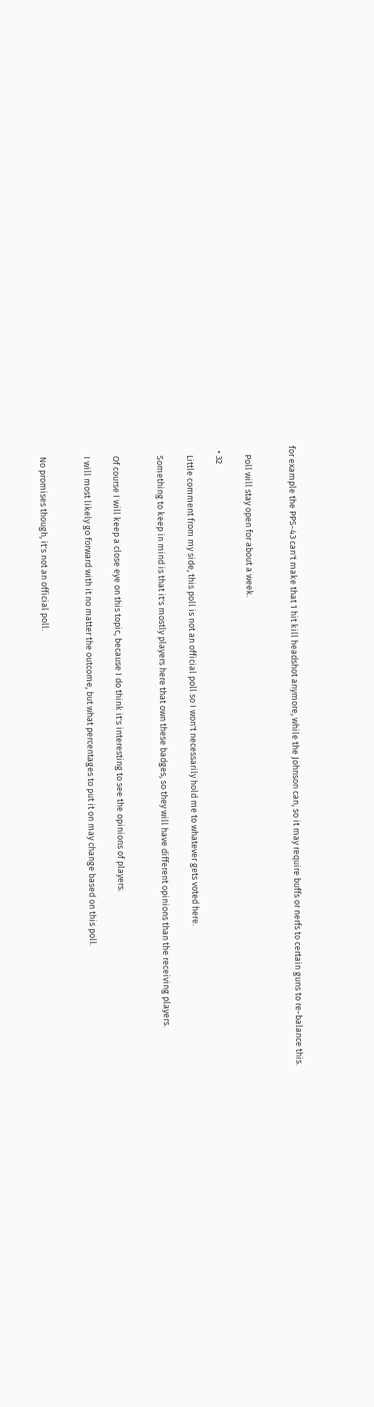for example the PPS-43 can't make that 1 hit kill headshot anymore, while the Johnson can, so it may require buffs or nerfs to certain guns to re-balance this.


    Poll will stay open for about a week.

  • 32

    Little comment from my side, this poll is not an official poll so I won't necessarily hold me to whatever gets voted here.

    Something to keep in mind is that it's mostly players here that own these badges, so they will have different opinions than the receiving players.


    Of course I will keep a close eye on this topic, because I do think it's interesting to see the opinions of players.

    I will most likely go forward with it no matter the outcome, but what percentages to put it on may change based on this poll.


    No promises though, it's not an official poll.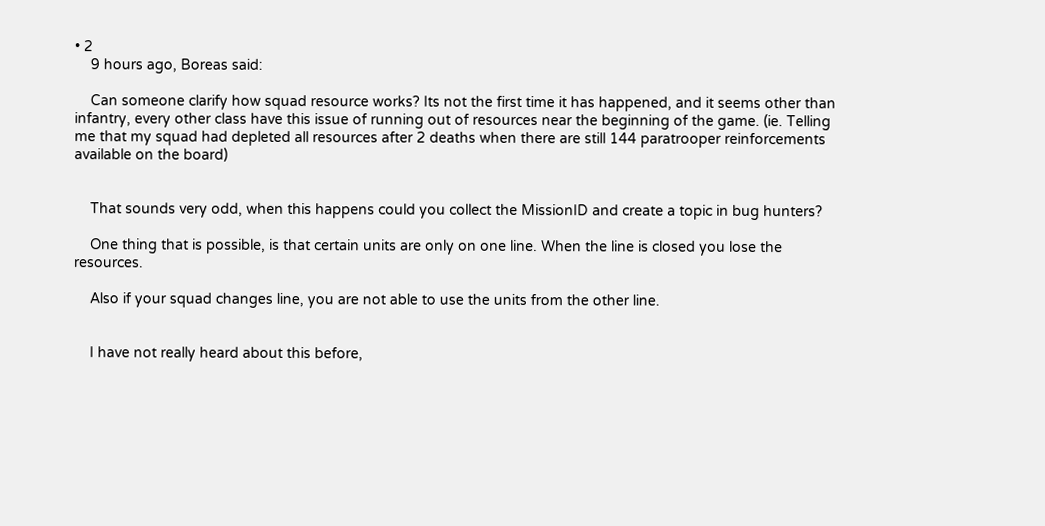• 2
    9 hours ago, Boreas said:

    Can someone clarify how squad resource works? Its not the first time it has happened, and it seems other than infantry, every other class have this issue of running out of resources near the beginning of the game. (ie. Telling me that my squad had depleted all resources after 2 deaths when there are still 144 paratrooper reinforcements available on the board)


    That sounds very odd, when this happens could you collect the MissionID and create a topic in bug hunters?

    One thing that is possible, is that certain units are only on one line. When the line is closed you lose the resources.

    Also if your squad changes line, you are not able to use the units from the other line.


    I have not really heard about this before,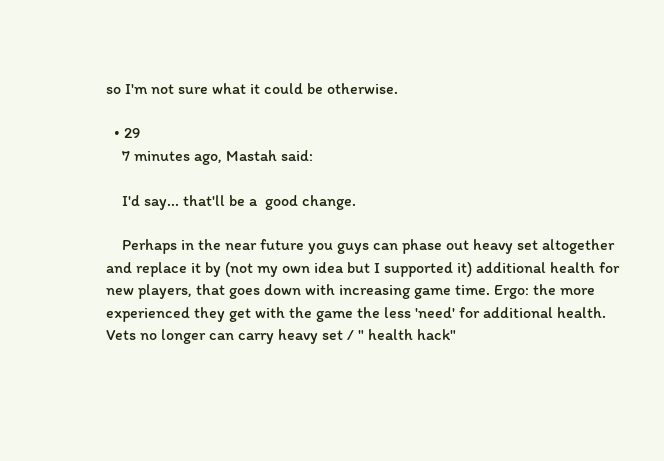so I'm not sure what it could be otherwise.

  • 29
    7 minutes ago, Mastah said:

    I'd say... that'll be a  good change.

    Perhaps in the near future you guys can phase out heavy set altogether and replace it by (not my own idea but I supported it) additional health for new players, that goes down with increasing game time. Ergo: the more experienced they get with the game the less 'need' for additional health. Vets no longer can carry heavy set / " health hack"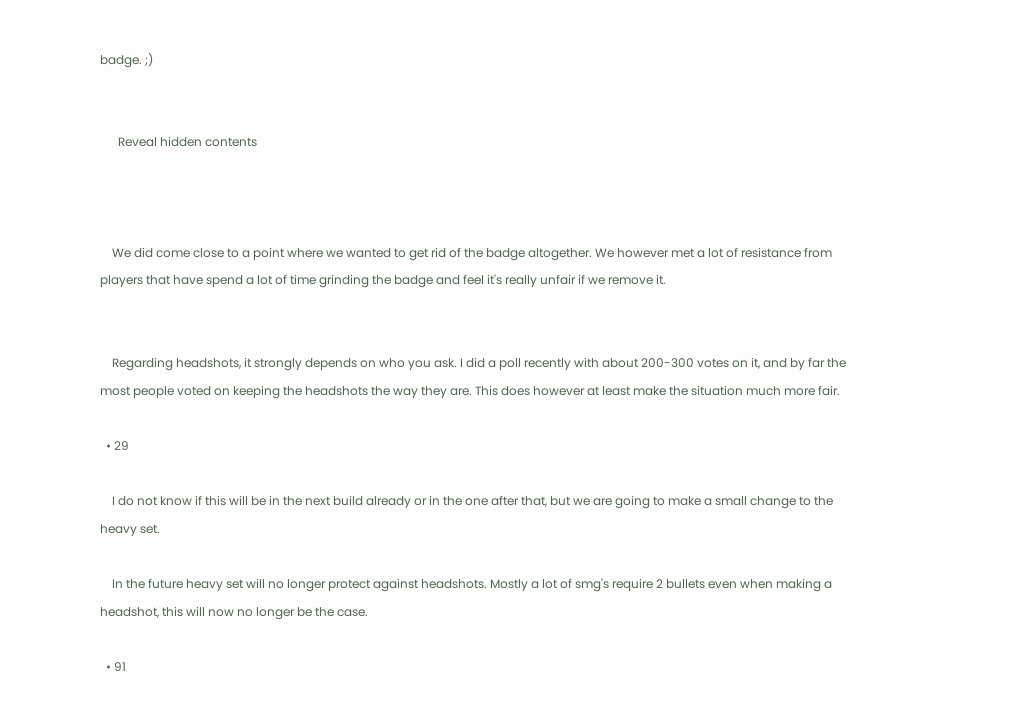badge. ;)


      Reveal hidden contents



    We did come close to a point where we wanted to get rid of the badge altogether. We however met a lot of resistance from players that have spend a lot of time grinding the badge and feel it's really unfair if we remove it.


    Regarding headshots, it strongly depends on who you ask. I did a poll recently with about 200-300 votes on it, and by far the most people voted on keeping the headshots the way they are. This does however at least make the situation much more fair.

  • 29

    I do not know if this will be in the next build already or in the one after that, but we are going to make a small change to the heavy set.

    In the future heavy set will no longer protect against headshots. Mostly a lot of smg's require 2 bullets even when making a headshot, this will now no longer be the case.

  • 91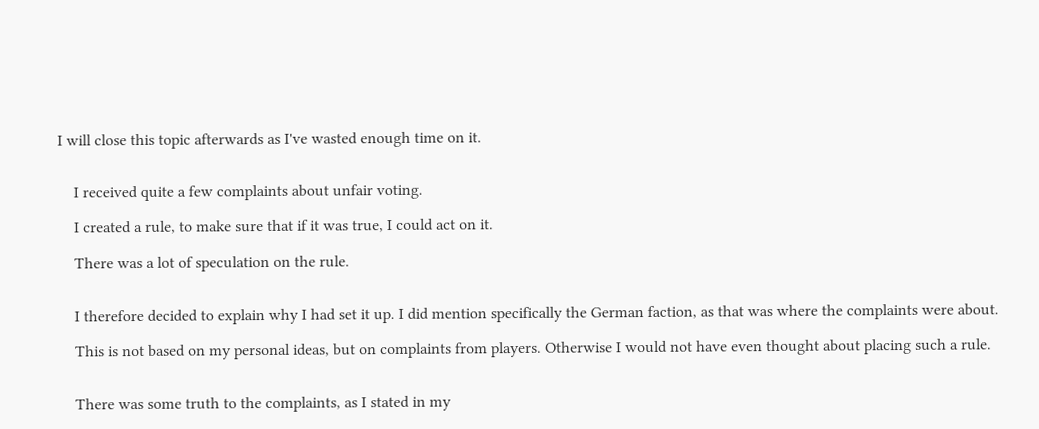I will close this topic afterwards as I've wasted enough time on it.


    I received quite a few complaints about unfair voting.

    I created a rule, to make sure that if it was true, I could act on it.

    There was a lot of speculation on the rule.


    I therefore decided to explain why I had set it up. I did mention specifically the German faction, as that was where the complaints were about.

    This is not based on my personal ideas, but on complaints from players. Otherwise I would not have even thought about placing such a rule.


    There was some truth to the complaints, as I stated in my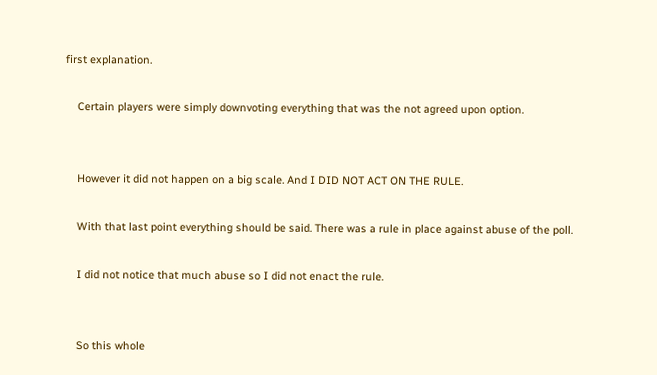first explanation.

    Certain players were simply downvoting everything that was the not agreed upon option.


    However it did not happen on a big scale. And I DID NOT ACT ON THE RULE.

    With that last point everything should be said. There was a rule in place against abuse of the poll.

    I did not notice that much abuse so I did not enact the rule.


    So this whole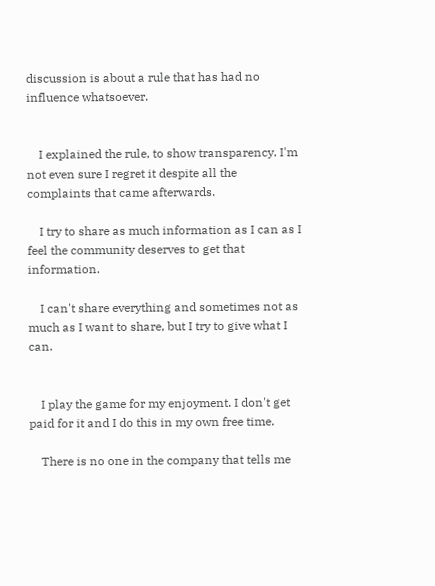discussion is about a rule that has had no influence whatsoever.


    I explained the rule, to show transparency. I'm not even sure I regret it despite all the complaints that came afterwards.

    I try to share as much information as I can as I feel the community deserves to get that information.

    I can't share everything and sometimes not as much as I want to share, but I try to give what I can.


    I play the game for my enjoyment. I don't get paid for it and I do this in my own free time.

    There is no one in the company that tells me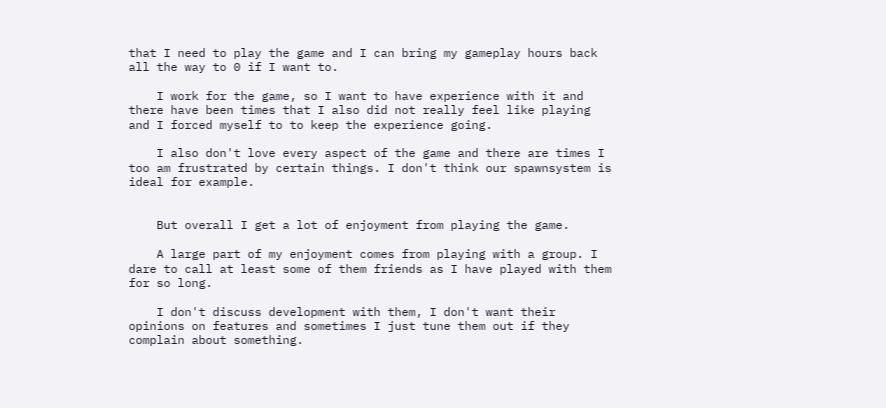that I need to play the game and I can bring my gameplay hours back all the way to 0 if I want to.

    I work for the game, so I want to have experience with it and there have been times that I also did not really feel like playing and I forced myself to to keep the experience going.

    I also don't love every aspect of the game and there are times I too am frustrated by certain things. I don't think our spawnsystem is ideal for example.


    But overall I get a lot of enjoyment from playing the game.

    A large part of my enjoyment comes from playing with a group. I dare to call at least some of them friends as I have played with them for so long.

    I don't discuss development with them, I don't want their opinions on features and sometimes I just tune them out if they complain about something.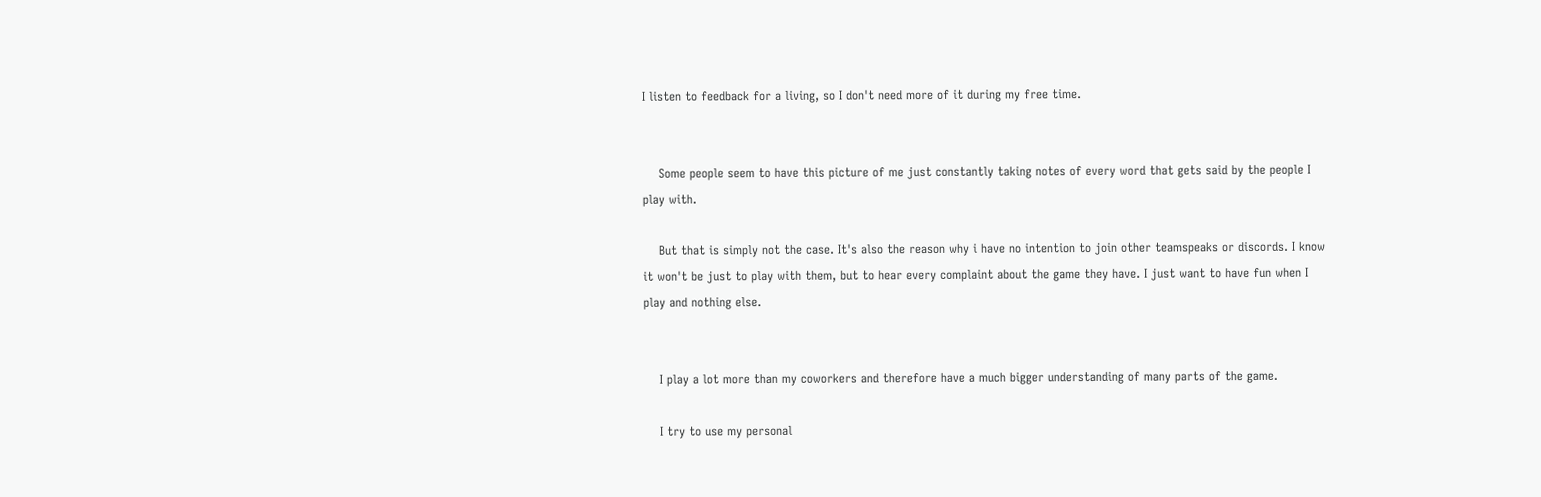I listen to feedback for a living, so I don't need more of it during my free time.


    Some people seem to have this picture of me just constantly taking notes of every word that gets said by the people I play with.

    But that is simply not the case. It's also the reason why i have no intention to join other teamspeaks or discords. I know it won't be just to play with them, but to hear every complaint about the game they have. I just want to have fun when I play and nothing else.


    I play a lot more than my coworkers and therefore have a much bigger understanding of many parts of the game.

    I try to use my personal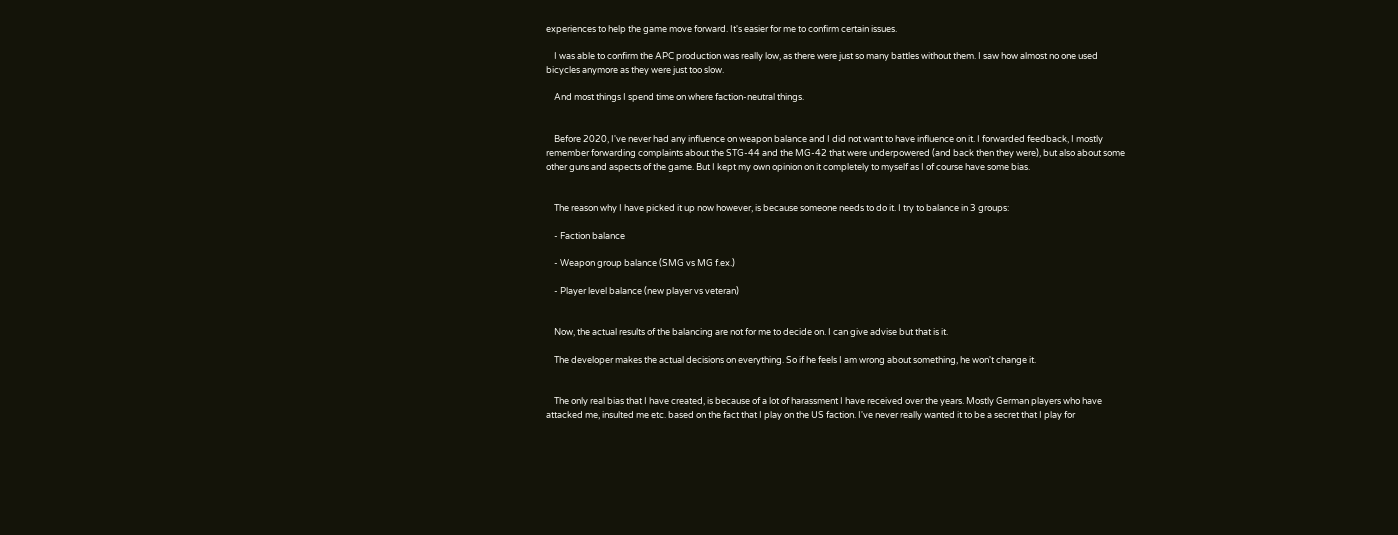experiences to help the game move forward. It's easier for me to confirm certain issues.

    I was able to confirm the APC production was really low, as there were just so many battles without them. I saw how almost no one used bicycles anymore as they were just too slow.

    And most things I spend time on where faction-neutral things.


    Before 2020, I've never had any influence on weapon balance and I did not want to have influence on it. I forwarded feedback, I mostly remember forwarding complaints about the STG-44 and the MG-42 that were underpowered (and back then they were), but also about some other guns and aspects of the game. But I kept my own opinion on it completely to myself as I of course have some bias.


    The reason why I have picked it up now however, is because someone needs to do it. I try to balance in 3 groups:

    - Faction balance

    - Weapon group balance (SMG vs MG f.ex.)

    - Player level balance (new player vs veteran)


    Now, the actual results of the balancing are not for me to decide on. I can give advise but that is it.

    The developer makes the actual decisions on everything. So if he feels I am wrong about something, he won't change it.


    The only real bias that I have created, is because of a lot of harassment I have received over the years. Mostly German players who have attacked me, insulted me etc. based on the fact that I play on the US faction. I've never really wanted it to be a secret that I play for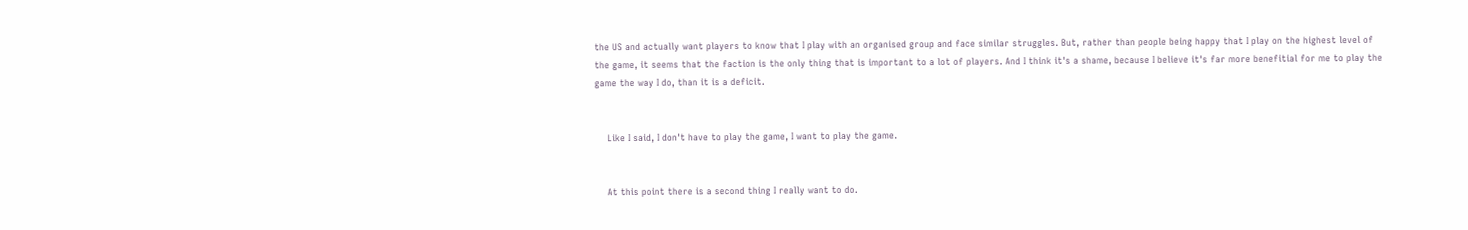the US and actually want players to know that I play with an organised group and face similar struggles. But, rather than people being happy that I play on the highest level of the game, it seems that the faction is the only thing that is important to a lot of players. And I think it's a shame, because I believe it's far more benefitial for me to play the game the way I do, than it is a deficit.


    Like I said, I don't have to play the game, I want to play the game.


    At this point there is a second thing I really want to do.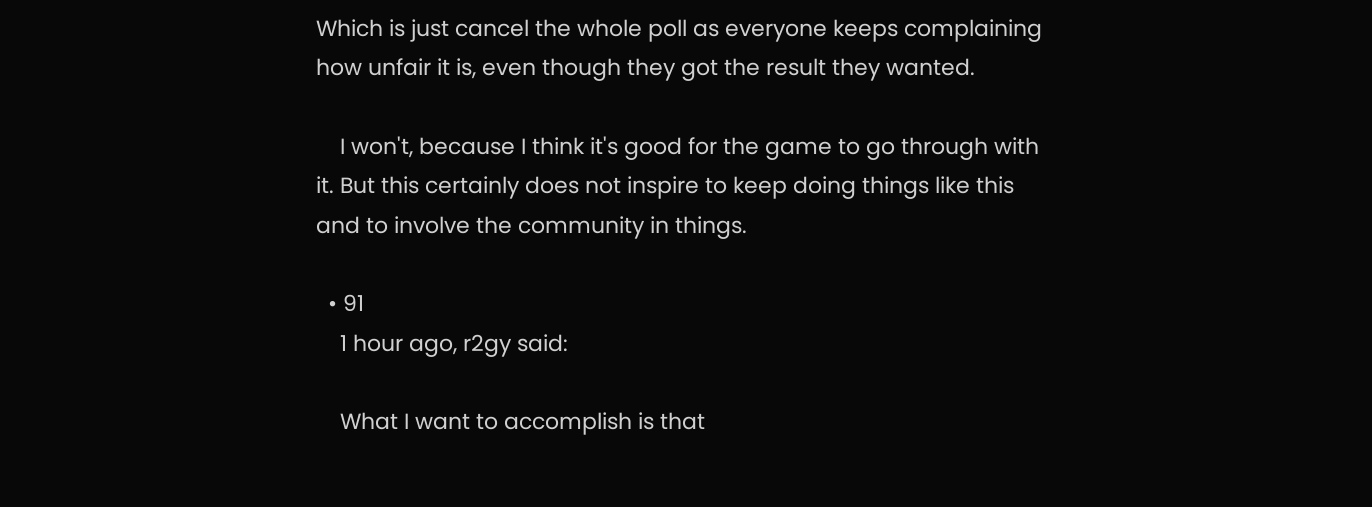Which is just cancel the whole poll as everyone keeps complaining how unfair it is, even though they got the result they wanted.

    I won't, because I think it's good for the game to go through with it. But this certainly does not inspire to keep doing things like this and to involve the community in things.

  • 91
    1 hour ago, r2gy said:

    What I want to accomplish is that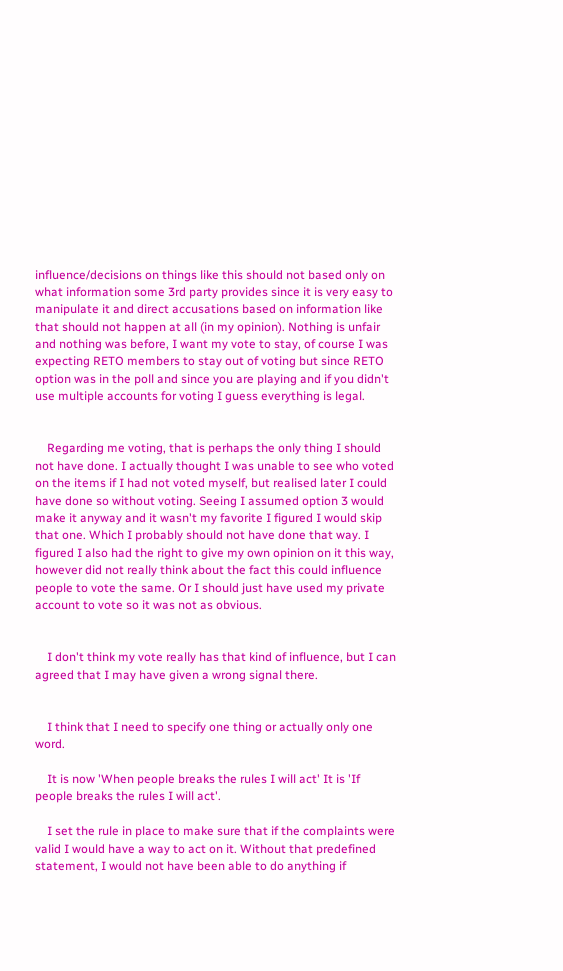influence/decisions on things like this should not based only on what information some 3rd party provides since it is very easy to manipulate it and direct accusations based on information like that should not happen at all (in my opinion). Nothing is unfair and nothing was before, I want my vote to stay, of course I was expecting RETO members to stay out of voting but since RETO option was in the poll and since you are playing and if you didn't use multiple accounts for voting I guess everything is legal.


    Regarding me voting, that is perhaps the only thing I should not have done. I actually thought I was unable to see who voted on the items if I had not voted myself, but realised later I could have done so without voting. Seeing I assumed option 3 would make it anyway and it wasn't my favorite I figured I would skip that one. Which I probably should not have done that way. I figured I also had the right to give my own opinion on it this way, however did not really think about the fact this could influence people to vote the same. Or I should just have used my private account to vote so it was not as obvious.


    I don't think my vote really has that kind of influence, but I can agreed that I may have given a wrong signal there.


    I think that I need to specify one thing or actually only one word.

    It is now 'When people breaks the rules I will act' It is 'If people breaks the rules I will act'.

    I set the rule in place to make sure that if the complaints were valid I would have a way to act on it. Without that predefined statement, I would not have been able to do anything if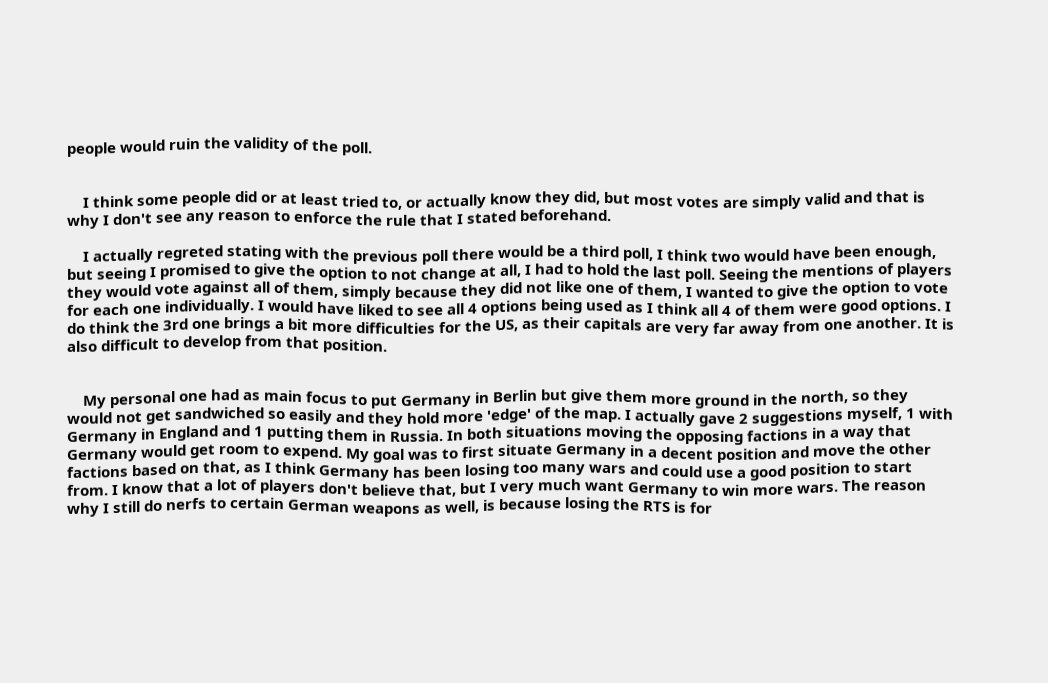people would ruin the validity of the poll.


    I think some people did or at least tried to, or actually know they did, but most votes are simply valid and that is why I don't see any reason to enforce the rule that I stated beforehand.

    I actually regreted stating with the previous poll there would be a third poll, I think two would have been enough, but seeing I promised to give the option to not change at all, I had to hold the last poll. Seeing the mentions of players they would vote against all of them, simply because they did not like one of them, I wanted to give the option to vote for each one individually. I would have liked to see all 4 options being used as I think all 4 of them were good options. I do think the 3rd one brings a bit more difficulties for the US, as their capitals are very far away from one another. It is also difficult to develop from that position.


    My personal one had as main focus to put Germany in Berlin but give them more ground in the north, so they would not get sandwiched so easily and they hold more 'edge' of the map. I actually gave 2 suggestions myself, 1 with Germany in England and 1 putting them in Russia. In both situations moving the opposing factions in a way that Germany would get room to expend. My goal was to first situate Germany in a decent position and move the other factions based on that, as I think Germany has been losing too many wars and could use a good position to start from. I know that a lot of players don't believe that, but I very much want Germany to win more wars. The reason why I still do nerfs to certain German weapons as well, is because losing the RTS is for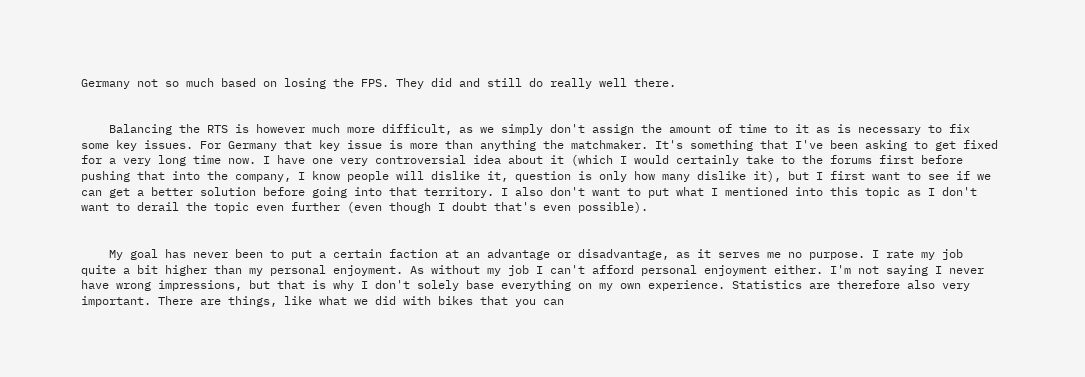Germany not so much based on losing the FPS. They did and still do really well there.


    Balancing the RTS is however much more difficult, as we simply don't assign the amount of time to it as is necessary to fix some key issues. For Germany that key issue is more than anything the matchmaker. It's something that I've been asking to get fixed for a very long time now. I have one very controversial idea about it (which I would certainly take to the forums first before pushing that into the company, I know people will dislike it, question is only how many dislike it), but I first want to see if we can get a better solution before going into that territory. I also don't want to put what I mentioned into this topic as I don't want to derail the topic even further (even though I doubt that's even possible).


    My goal has never been to put a certain faction at an advantage or disadvantage, as it serves me no purpose. I rate my job quite a bit higher than my personal enjoyment. As without my job I can't afford personal enjoyment either. I'm not saying I never have wrong impressions, but that is why I don't solely base everything on my own experience. Statistics are therefore also very important. There are things, like what we did with bikes that you can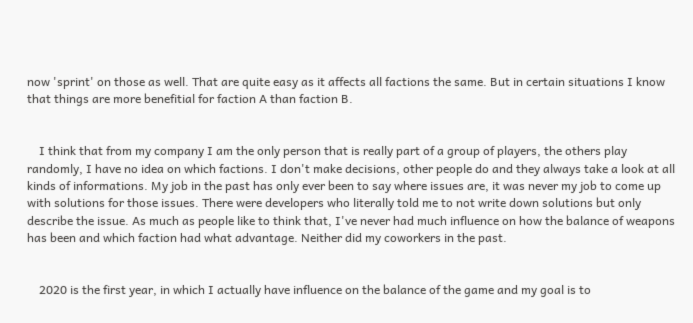now 'sprint' on those as well. That are quite easy as it affects all factions the same. But in certain situations I know that things are more benefitial for faction A than faction B.


    I think that from my company I am the only person that is really part of a group of players, the others play randomly, I have no idea on which factions. I don't make decisions, other people do and they always take a look at all kinds of informations. My job in the past has only ever been to say where issues are, it was never my job to come up with solutions for those issues. There were developers who literally told me to not write down solutions but only describe the issue. As much as people like to think that, I've never had much influence on how the balance of weapons has been and which faction had what advantage. Neither did my coworkers in the past.


    2020 is the first year, in which I actually have influence on the balance of the game and my goal is to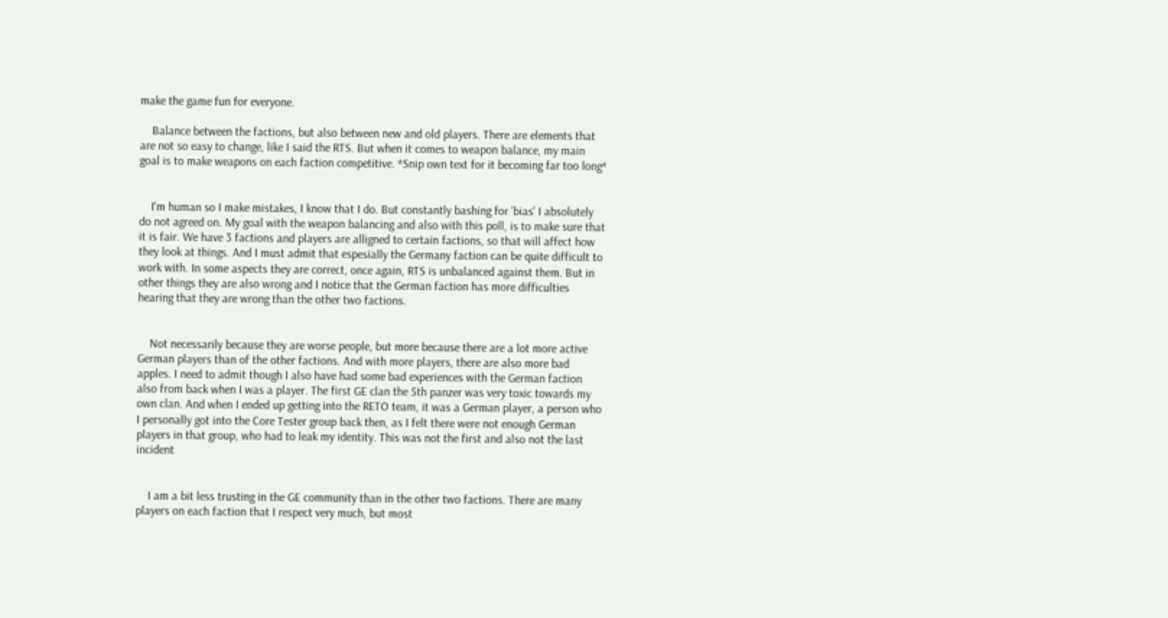make the game fun for everyone.

    Balance between the factions, but also between new and old players. There are elements that are not so easy to change, like I said the RTS. But when it comes to weapon balance, my main goal is to make weapons on each faction competitive. *Snip own text for it becoming far too long*


    I'm human so I make mistakes, I know that I do. But constantly bashing for 'bias' I absolutely do not agreed on. My goal with the weapon balancing and also with this poll, is to make sure that it is fair. We have 3 factions and players are alligned to certain factions, so that will affect how they look at things. And I must admit that espesially the Germany faction can be quite difficult to work with. In some aspects they are correct, once again, RTS is unbalanced against them. But in other things they are also wrong and I notice that the German faction has more difficulties hearing that they are wrong than the other two factions.


    Not necessarily because they are worse people, but more because there are a lot more active German players than of the other factions. And with more players, there are also more bad apples. I need to admit though I also have had some bad experiences with the German faction also from back when I was a player. The first GE clan the 5th panzer was very toxic towards my own clan. And when I ended up getting into the RETO team, it was a German player, a person who I personally got into the Core Tester group back then, as I felt there were not enough German players in that group, who had to leak my identity. This was not the first and also not the last incident


    I am a bit less trusting in the GE community than in the other two factions. There are many players on each faction that I respect very much, but most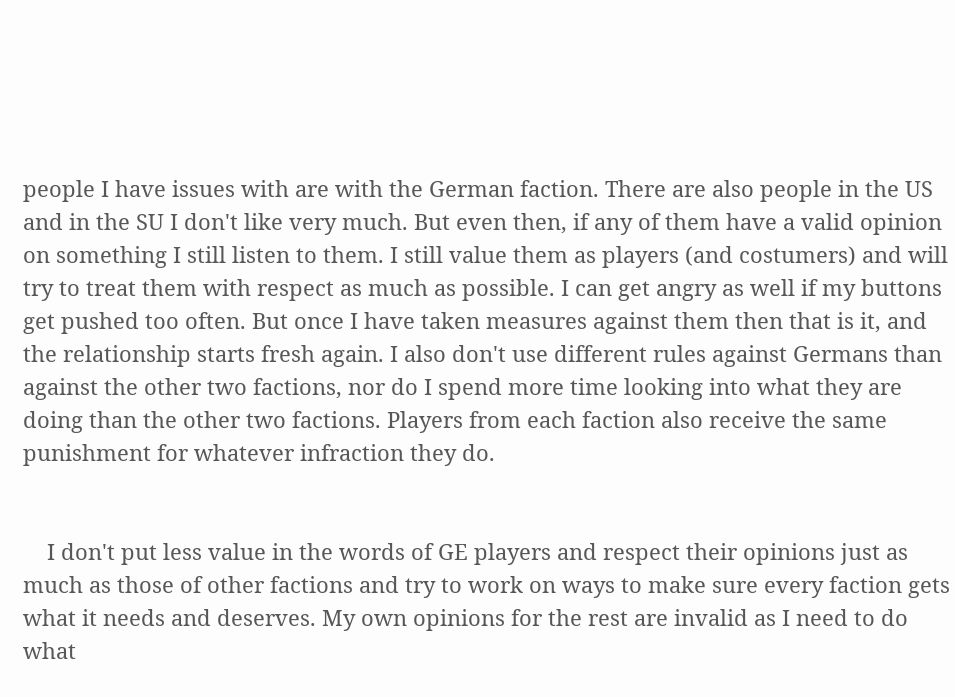people I have issues with are with the German faction. There are also people in the US and in the SU I don't like very much. But even then, if any of them have a valid opinion on something I still listen to them. I still value them as players (and costumers) and will try to treat them with respect as much as possible. I can get angry as well if my buttons get pushed too often. But once I have taken measures against them then that is it, and the relationship starts fresh again. I also don't use different rules against Germans than against the other two factions, nor do I spend more time looking into what they are doing than the other two factions. Players from each faction also receive the same punishment for whatever infraction they do.


    I don't put less value in the words of GE players and respect their opinions just as much as those of other factions and try to work on ways to make sure every faction gets what it needs and deserves. My own opinions for the rest are invalid as I need to do what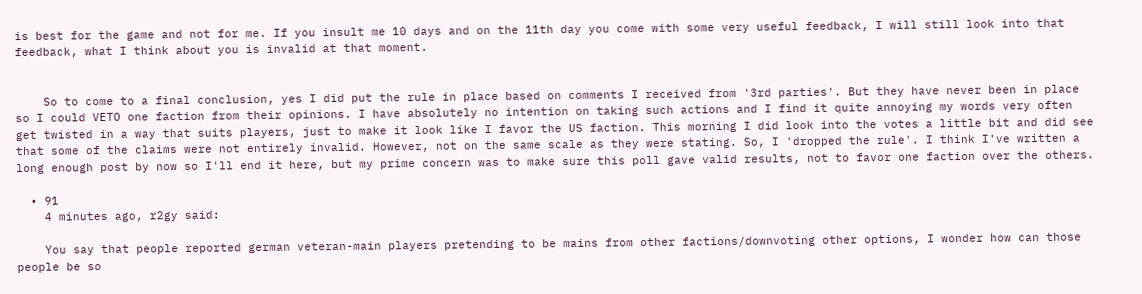is best for the game and not for me. If you insult me 10 days and on the 11th day you come with some very useful feedback, I will still look into that feedback, what I think about you is invalid at that moment.


    So to come to a final conclusion, yes I did put the rule in place based on comments I received from '3rd parties'. But they have never been in place so I could VETO one faction from their opinions. I have absolutely no intention on taking such actions and I find it quite annoying my words very often get twisted in a way that suits players, just to make it look like I favor the US faction. This morning I did look into the votes a little bit and did see that some of the claims were not entirely invalid. However, not on the same scale as they were stating. So, I 'dropped the rule'. I think I've written a long enough post by now so I'll end it here, but my prime concern was to make sure this poll gave valid results, not to favor one faction over the others.

  • 91
    4 minutes ago, r2gy said:

    You say that people reported german veteran-main players pretending to be mains from other factions/downvoting other options, I wonder how can those people be so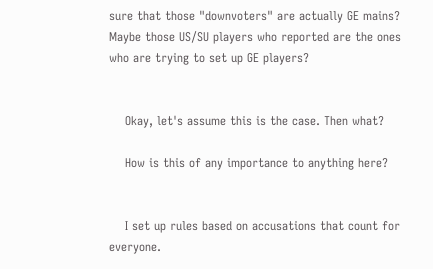sure that those "downvoters" are actually GE mains? Maybe those US/SU players who reported are the ones who are trying to set up GE players?


    Okay, let's assume this is the case. Then what?

    How is this of any importance to anything here?


    I set up rules based on accusations that count for everyone.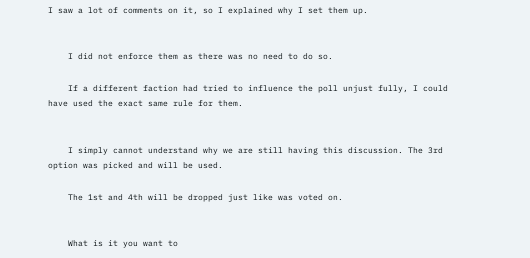I saw a lot of comments on it, so I explained why I set them up.


    I did not enforce them as there was no need to do so.

    If a different faction had tried to influence the poll unjust fully, I could have used the exact same rule for them.


    I simply cannot understand why we are still having this discussion. The 3rd option was picked and will be used.

    The 1st and 4th will be dropped just like was voted on.


    What is it you want to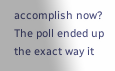accomplish now? The poll ended up the exact way it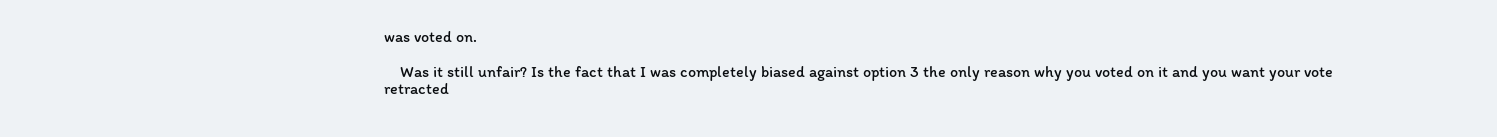was voted on.

    Was it still unfair? Is the fact that I was completely biased against option 3 the only reason why you voted on it and you want your vote retracted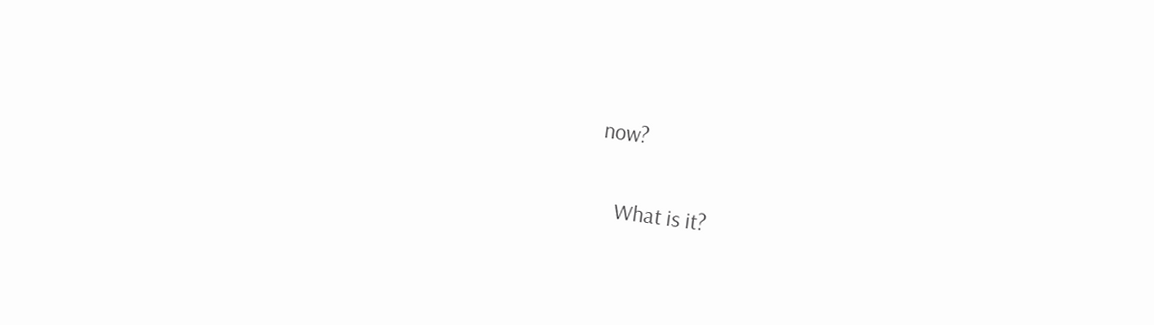now?

    What is it?